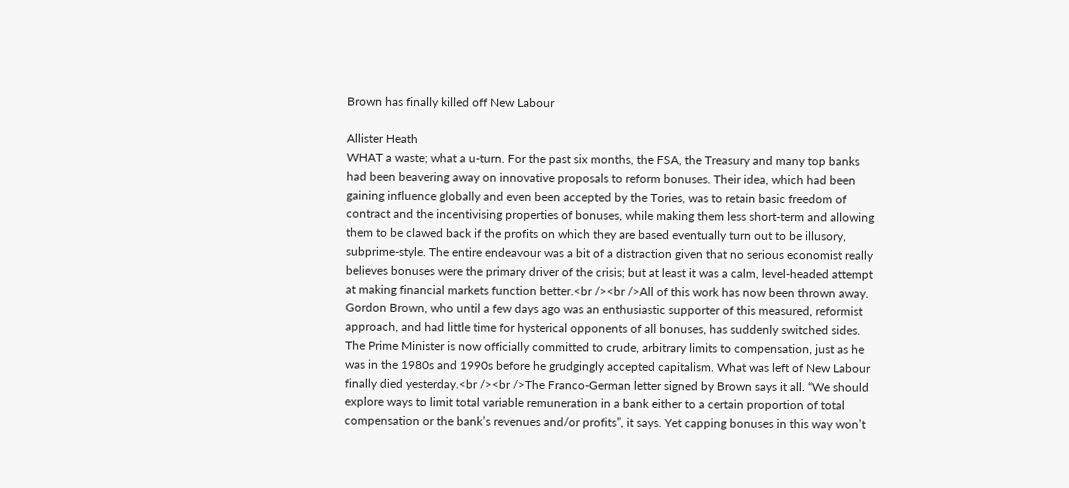Brown has finally killed off New Labour

Allister Heath
WHAT a waste; what a u-turn. For the past six months, the FSA, the Treasury and many top banks had been beavering away on innovative proposals to reform bonuses. Their idea, which had been gaining influence globally and even been accepted by the Tories, was to retain basic freedom of contract and the incentivising properties of bonuses, while making them less short-term and allowing them to be clawed back if the profits on which they are based eventually turn out to be illusory, subprime-style. The entire endeavour was a bit of a distraction given that no serious economist really believes bonuses were the primary driver of the crisis; but at least it was a calm, level-headed attempt at making financial markets function better.<br /><br />All of this work has now been thrown away. Gordon Brown, who until a few days ago was an enthusiastic supporter of this measured, reformist approach, and had little time for hysterical opponents of all bonuses, has suddenly switched sides. The Prime Minister is now officially committed to crude, arbitrary limits to compensation, just as he was in the 1980s and 1990s before he grudgingly accepted capitalism. What was left of New Labour finally died yesterday.<br /><br />The Franco-German letter signed by Brown says it all. “We should explore ways to limit total variable remuneration in a bank either to a certain proportion of total compensation or the bank’s revenues and/or profits”, it says. Yet capping bonuses in this way won’t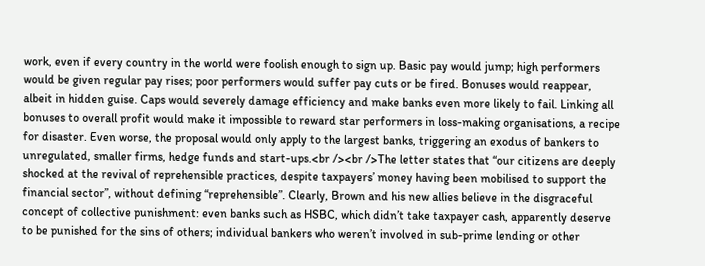work, even if every country in the world were foolish enough to sign up. Basic pay would jump; high performers would be given regular pay rises; poor performers would suffer pay cuts or be fired. Bonuses would reappear, albeit in hidden guise. Caps would severely damage efficiency and make banks even more likely to fail. Linking all bonuses to overall profit would make it impossible to reward star performers in loss-making organisations, a recipe for disaster. Even worse, the proposal would only apply to the largest banks, triggering an exodus of bankers to unregulated, smaller firms, hedge funds and start-ups.<br /><br />The letter states that “our citizens are deeply shocked at the revival of reprehensible practices, despite taxpayers’ money having been mobilised to support the financial sector”, without defining “reprehensible”. Clearly, Brown and his new allies believe in the disgraceful concept of collective punishment: even banks such as HSBC, which didn’t take taxpayer cash, apparently deserve to be punished for the sins of others; individual bankers who weren’t involved in sub-prime lending or other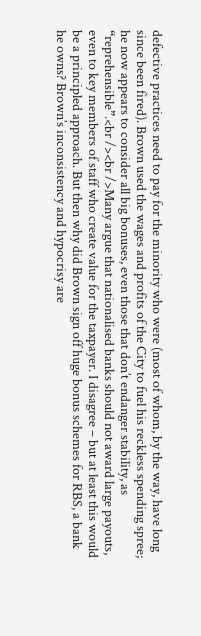defective practices need to pay for the minority who were (most of whom, by the way, have long since been fired). Brown used the wages and profits of the City to fuel his reckless spending spree; he now appears to consider all big bonuses, even those that don’t endanger stability, as “reprehensible”.<br /><br />Many argue that nationalised banks should not award large payouts, even to key members of staff who create value for the taxpayer. I disagree – but at least this would be a principled approach. But then why did Brown sign off huge bonus schemes for RBS, a bank he owns? Brown’s inconsistency and hypocrisy are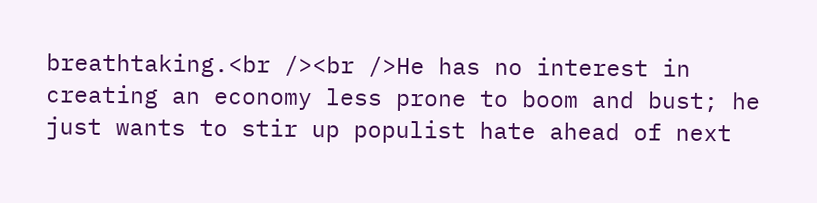breathtaking.<br /><br />He has no interest in creating an economy less prone to boom and bust; he just wants to stir up populist hate ahead of next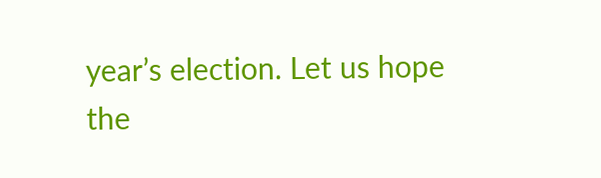year’s election. Let us hope the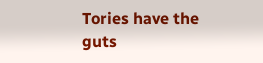Tories have the guts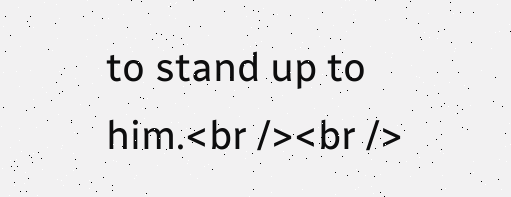to stand up to him.<br /><br />